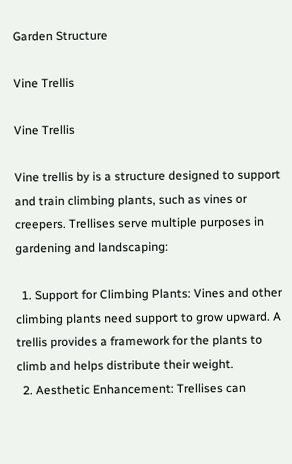Garden Structure

Vine Trellis

Vine Trellis

Vine trellis by is a structure designed to support and train climbing plants, such as vines or creepers. Trellises serve multiple purposes in gardening and landscaping:

  1. Support for Climbing Plants: Vines and other climbing plants need support to grow upward. A trellis provides a framework for the plants to climb and helps distribute their weight.
  2. Aesthetic Enhancement: Trellises can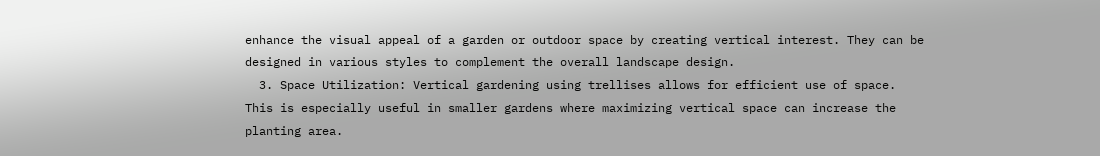enhance the visual appeal of a garden or outdoor space by creating vertical interest. They can be designed in various styles to complement the overall landscape design.
  3. Space Utilization: Vertical gardening using trellises allows for efficient use of space. This is especially useful in smaller gardens where maximizing vertical space can increase the planting area.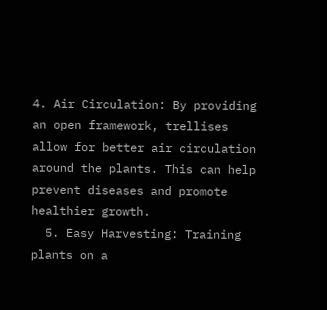4. Air Circulation: By providing an open framework, trellises allow for better air circulation around the plants. This can help prevent diseases and promote healthier growth.
  5. Easy Harvesting: Training plants on a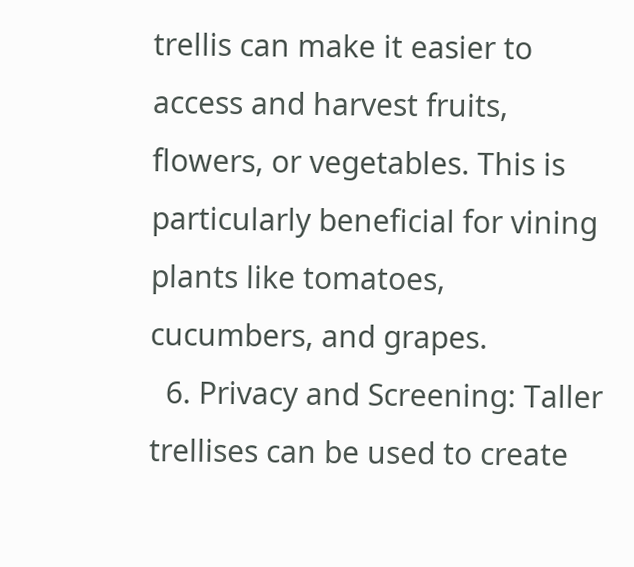trellis can make it easier to access and harvest fruits, flowers, or vegetables. This is particularly beneficial for vining plants like tomatoes, cucumbers, and grapes.
  6. Privacy and Screening: Taller trellises can be used to create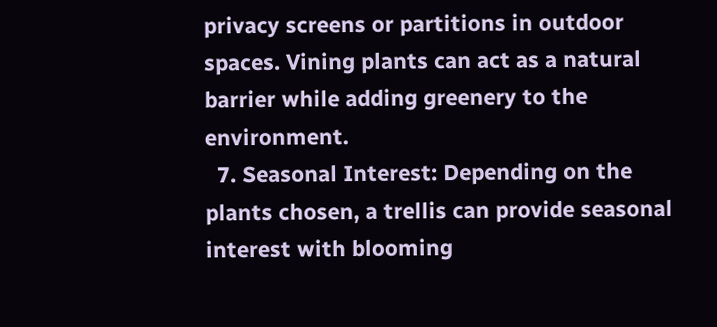privacy screens or partitions in outdoor spaces. Vining plants can act as a natural barrier while adding greenery to the environment.
  7. Seasonal Interest: Depending on the plants chosen, a trellis can provide seasonal interest with blooming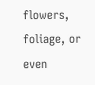flowers, foliage, or even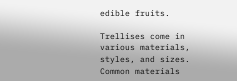edible fruits.

Trellises come in various materials, styles, and sizes. Common materials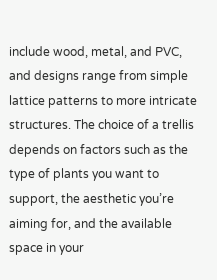include wood, metal, and PVC, and designs range from simple lattice patterns to more intricate structures. The choice of a trellis depends on factors such as the type of plants you want to support, the aesthetic you’re aiming for, and the available space in your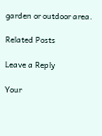garden or outdoor area.

Related Posts

Leave a Reply

Your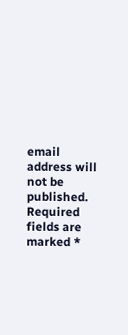email address will not be published. Required fields are marked *